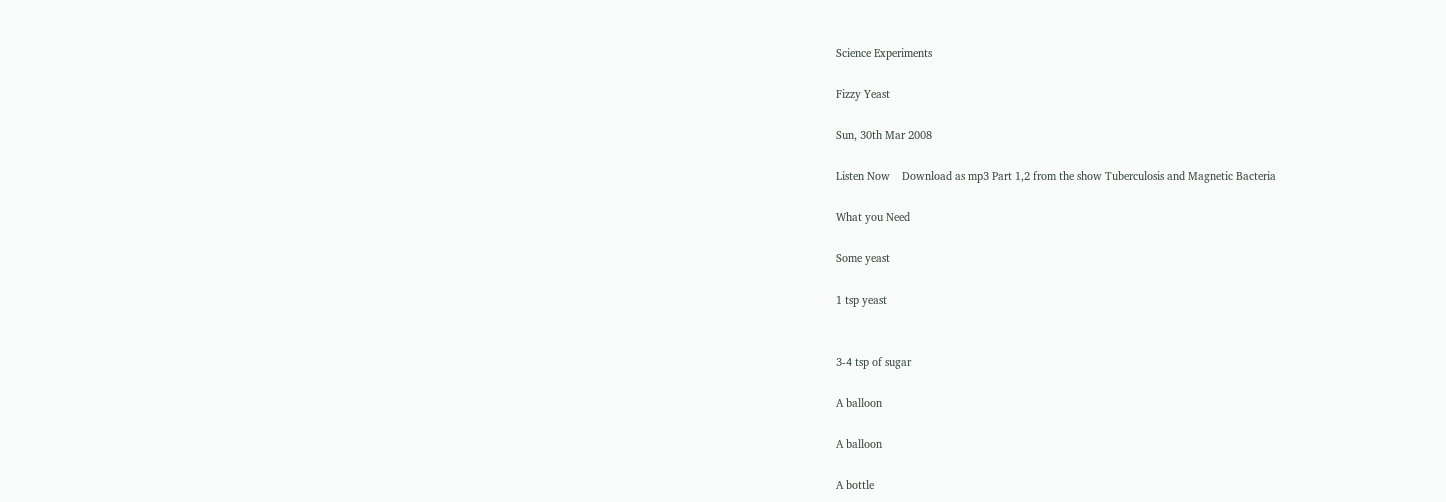Science Experiments

Fizzy Yeast

Sun, 30th Mar 2008

Listen Now    Download as mp3 Part 1,2 from the show Tuberculosis and Magnetic Bacteria

What you Need

Some yeast

1 tsp yeast


3-4 tsp of sugar

A balloon

A balloon

A bottle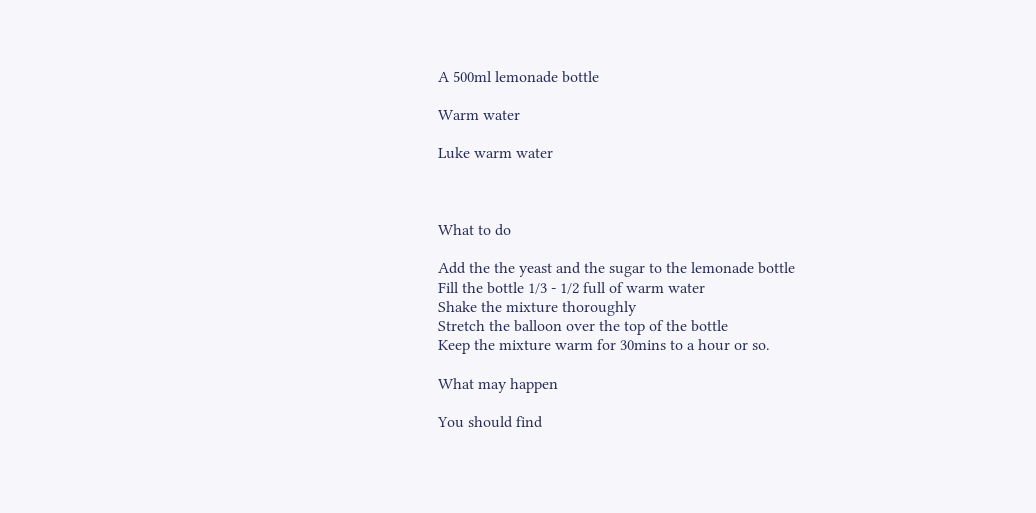A 500ml lemonade bottle

Warm water

Luke warm water



What to do

Add the the yeast and the sugar to the lemonade bottle
Fill the bottle 1/3 - 1/2 full of warm water
Shake the mixture thoroughly
Stretch the balloon over the top of the bottle
Keep the mixture warm for 30mins to a hour or so.

What may happen

You should find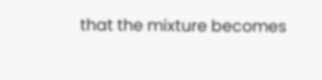that the mixture becomes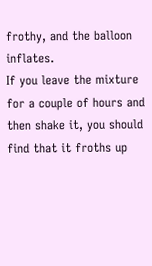frothy, and the balloon inflates.
If you leave the mixture for a couple of hours and then shake it, you should find that it froths up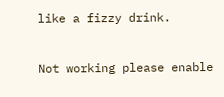like a fizzy drink.


Not working please enable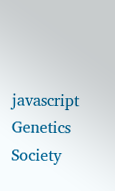javascript
Genetics Society